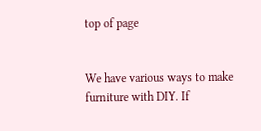top of page


We have various ways to make furniture with DIY. If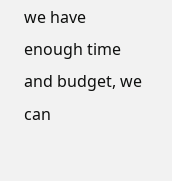we have enough time and budget, we can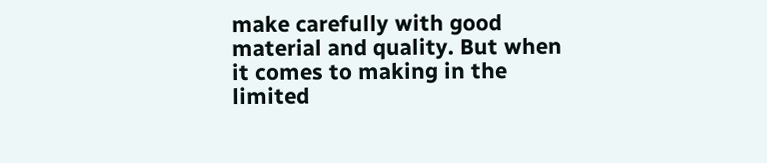make carefully with good material and quality. But when it comes to making in the limited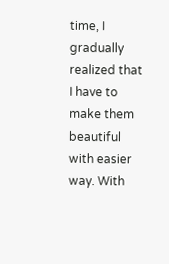time, I gradually realized that I have to make them beautiful with easier way. With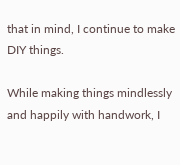that in mind, I continue to make DIY things.

While making things mindlessly and happily with handwork, I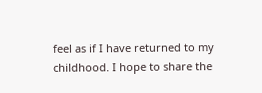feel as if I have returned to my childhood. I hope to share the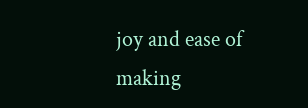joy and ease of making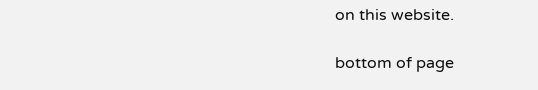on this website.

bottom of page